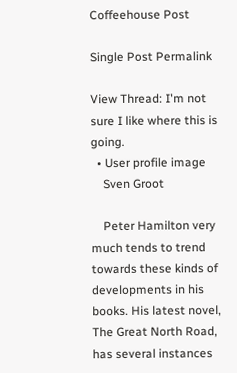Coffeehouse Post

Single Post Permalink

View Thread: I'm not sure I like where this is going.
  • User profile image
    Sven Groot

    Peter Hamilton very much tends to trend towards these kinds of developments in his books. His latest novel, The Great North Road, has several instances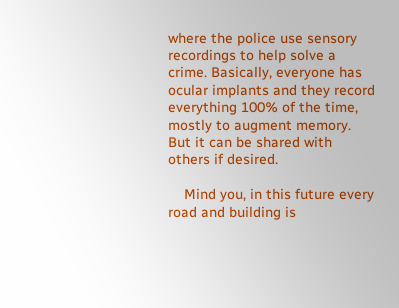where the police use sensory recordings to help solve a crime. Basically, everyone has ocular implants and they record everything 100% of the time, mostly to augment memory. But it can be shared with others if desired.

    Mind you, in this future every road and building is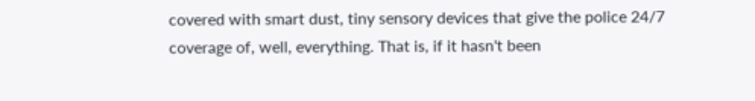covered with smart dust, tiny sensory devices that give the police 24/7 coverage of, well, everything. That is, if it hasn't been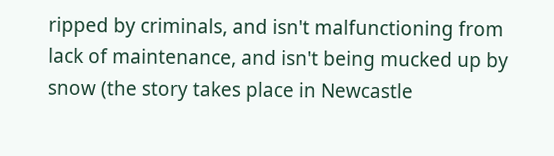ripped by criminals, and isn't malfunctioning from lack of maintenance, and isn't being mucked up by snow (the story takes place in Newcastle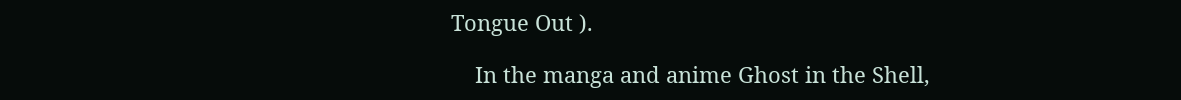Tongue Out ).

    In the manga and anime Ghost in the Shell,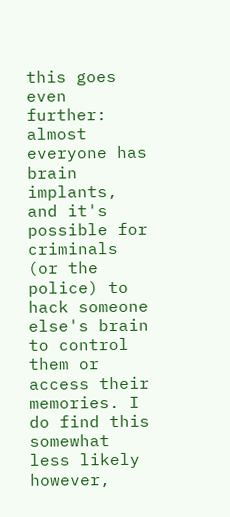this goes even further: almost everyone has brain implants, and it's possible for criminals (or the police) to hack someone else's brain to control them or access their memories. I do find this somewhat less likely however,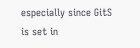especially since GitS is set in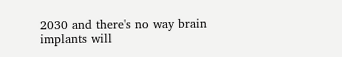2030 and there's no way brain implants will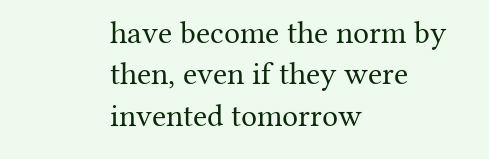have become the norm by then, even if they were invented tomorrow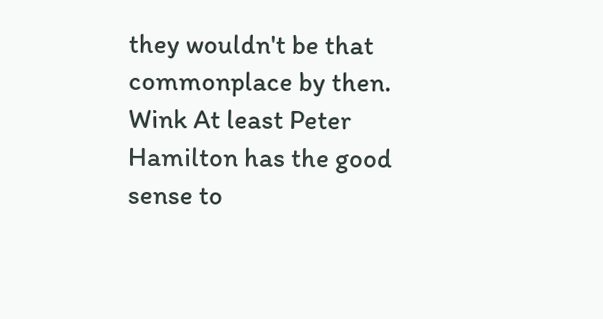they wouldn't be that commonplace by then. Wink At least Peter Hamilton has the good sense to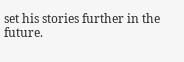set his stories further in the future.